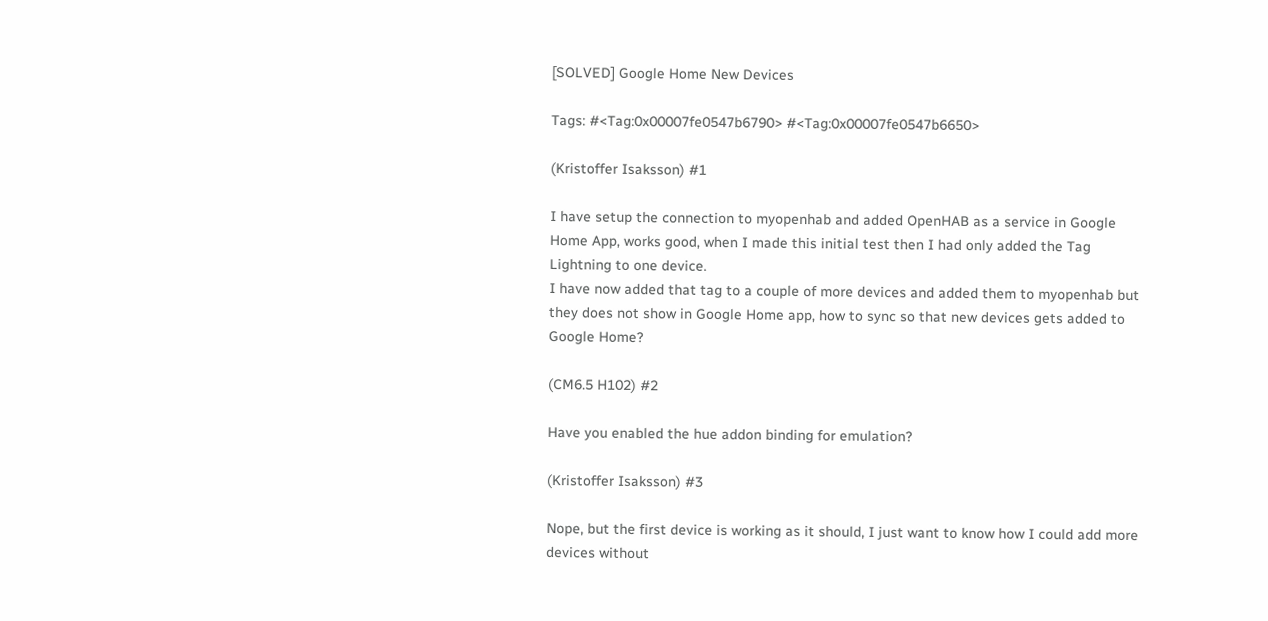[SOLVED] Google Home New Devices

Tags: #<Tag:0x00007fe0547b6790> #<Tag:0x00007fe0547b6650>

(Kristoffer Isaksson) #1

I have setup the connection to myopenhab and added OpenHAB as a service in Google Home App, works good, when I made this initial test then I had only added the Tag Lightning to one device.
I have now added that tag to a couple of more devices and added them to myopenhab but they does not show in Google Home app, how to sync so that new devices gets added to Google Home?

(CM6.5 H102) #2

Have you enabled the hue addon binding for emulation?

(Kristoffer Isaksson) #3

Nope, but the first device is working as it should, I just want to know how I could add more devices without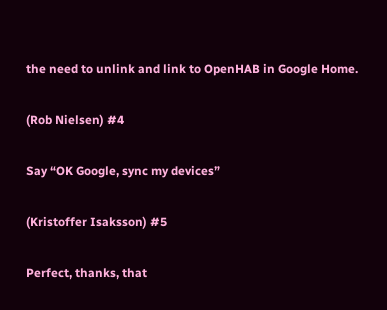the need to unlink and link to OpenHAB in Google Home.

(Rob Nielsen) #4

Say “OK Google, sync my devices”

(Kristoffer Isaksson) #5

Perfect, thanks, that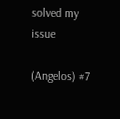solved my issue

(Angelos) #7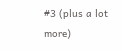#3 (plus a lot more)